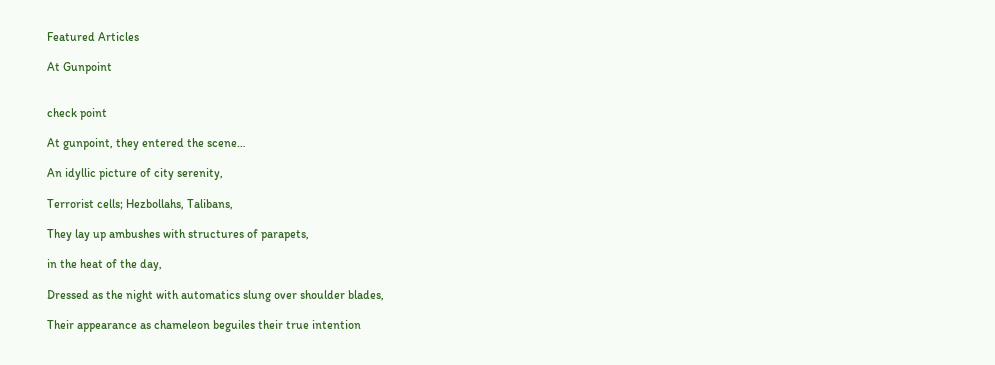Featured Articles

At Gunpoint


check point

At gunpoint, they entered the scene…

An idyllic picture of city serenity,

Terrorist cells; Hezbollahs, Talibans,

They lay up ambushes with structures of parapets,

in the heat of the day,

Dressed as the night with automatics slung over shoulder blades,

Their appearance as chameleon beguiles their true intention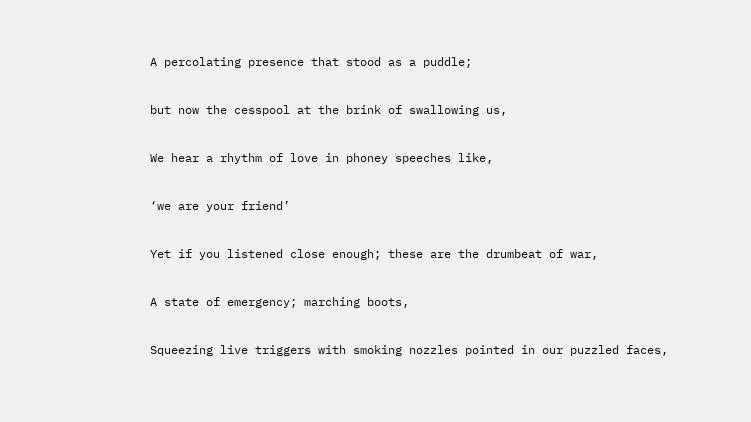A percolating presence that stood as a puddle;

but now the cesspool at the brink of swallowing us,

We hear a rhythm of love in phoney speeches like,

‘we are your friend’

Yet if you listened close enough; these are the drumbeat of war,

A state of emergency; marching boots,

Squeezing live triggers with smoking nozzles pointed in our puzzled faces,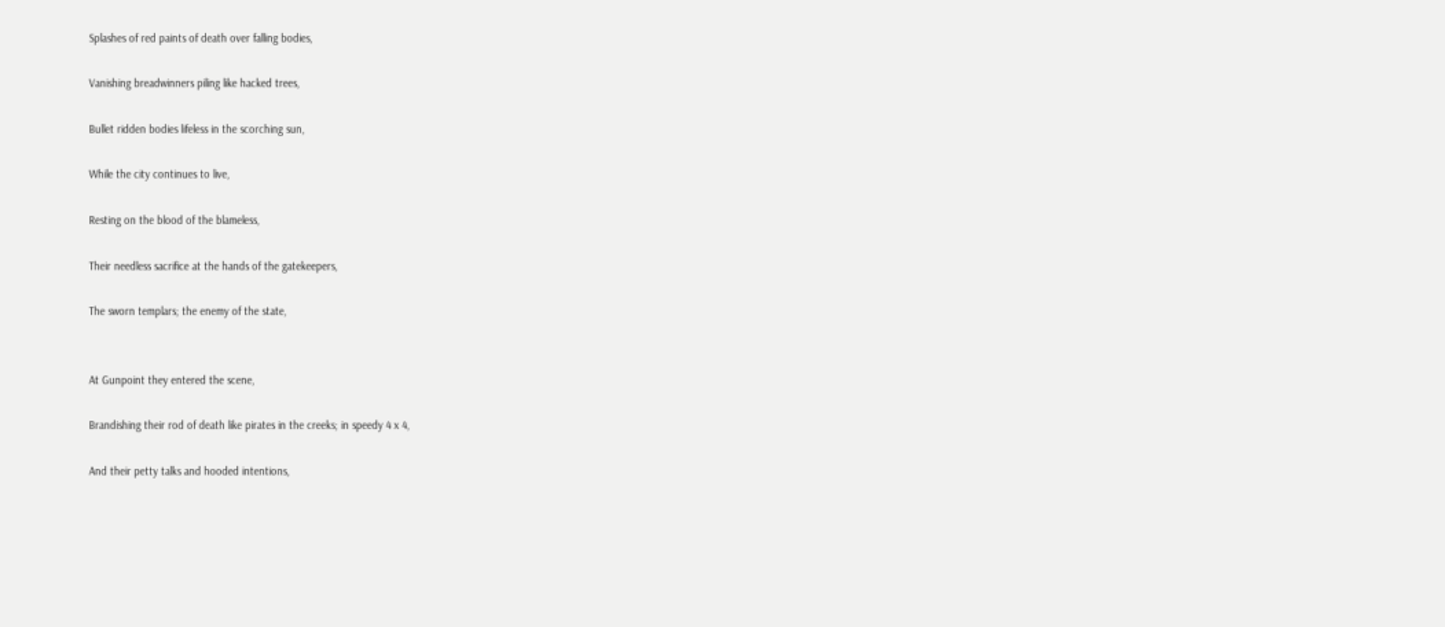Splashes of red paints of death over falling bodies,

Vanishing breadwinners piling like hacked trees,

Bullet ridden bodies lifeless in the scorching sun,

While the city continues to live,

Resting on the blood of the blameless,

Their needless sacrifice at the hands of the gatekeepers,

The sworn templars; the enemy of the state,


At Gunpoint they entered the scene,

Brandishing their rod of death like pirates in the creeks; in speedy 4 x 4,

And their petty talks and hooded intentions,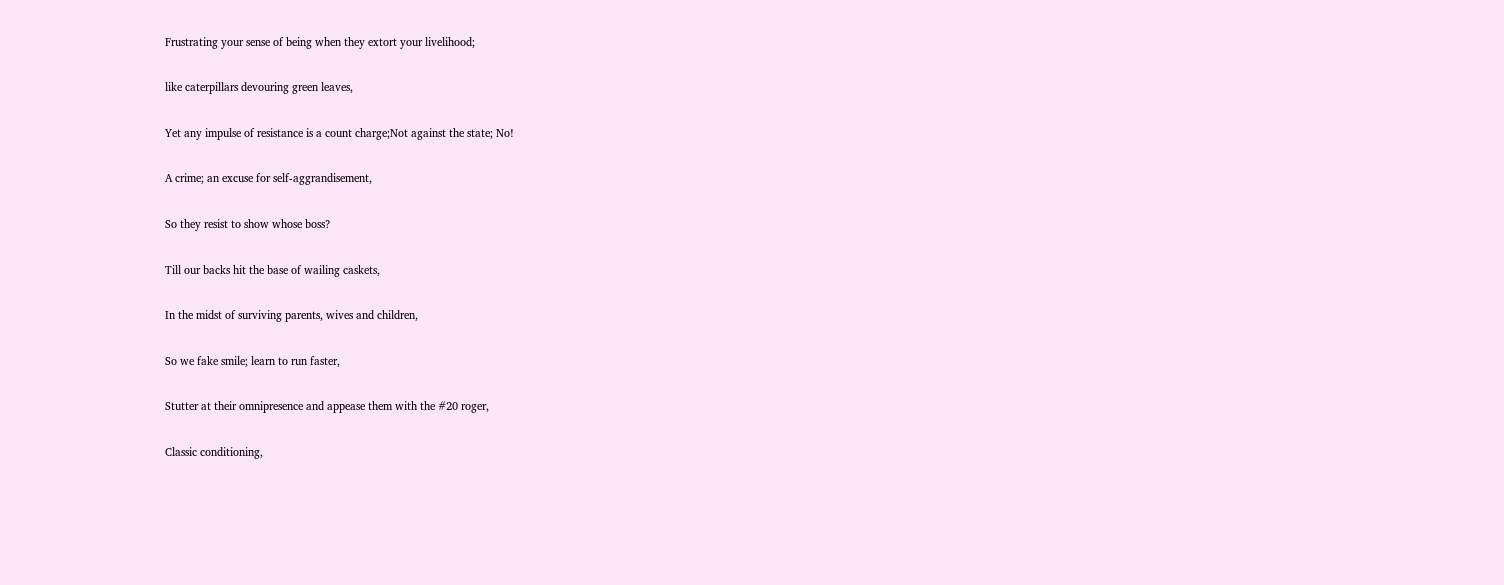Frustrating your sense of being when they extort your livelihood;

like caterpillars devouring green leaves,

Yet any impulse of resistance is a count charge;Not against the state; No!

A crime; an excuse for self-aggrandisement,

So they resist to show whose boss?

Till our backs hit the base of wailing caskets,

In the midst of surviving parents, wives and children,

So we fake smile; learn to run faster,

Stutter at their omnipresence and appease them with the #20 roger,

Classic conditioning,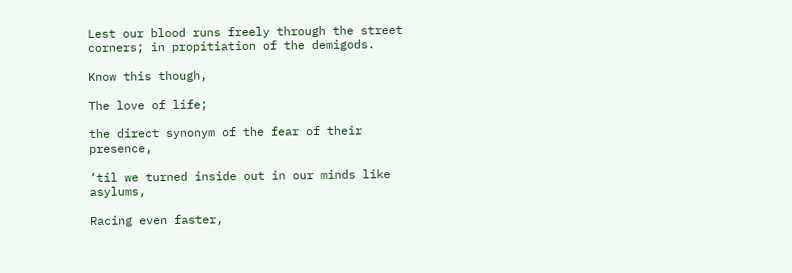Lest our blood runs freely through the street corners; in propitiation of the demigods.

Know this though,

The love of life;

the direct synonym of the fear of their presence,

’til we turned inside out in our minds like asylums,

Racing even faster,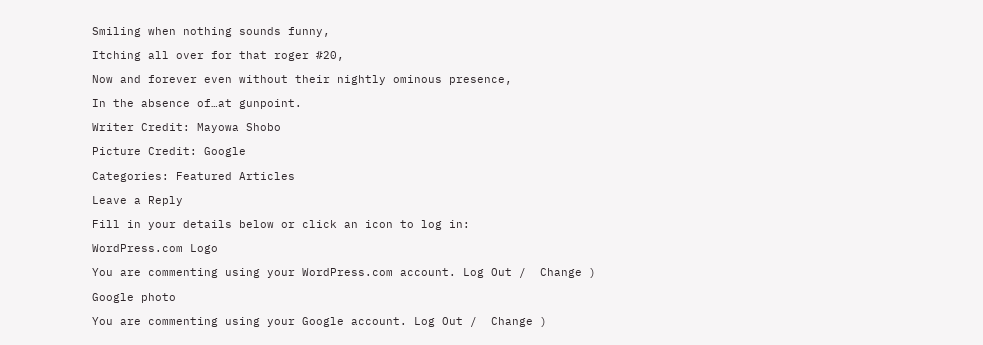Smiling when nothing sounds funny,

Itching all over for that roger #20,

Now and forever even without their nightly ominous presence,

In the absence of…at gunpoint.

Writer Credit: Mayowa Shobo

Picture Credit: Google

Categories: Featured Articles

Leave a Reply

Fill in your details below or click an icon to log in:

WordPress.com Logo

You are commenting using your WordPress.com account. Log Out /  Change )

Google photo

You are commenting using your Google account. Log Out /  Change )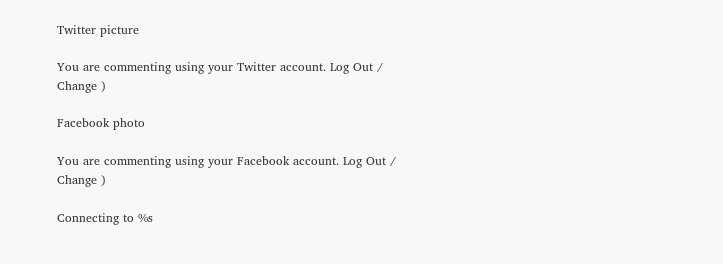Twitter picture

You are commenting using your Twitter account. Log Out /  Change )

Facebook photo

You are commenting using your Facebook account. Log Out /  Change )

Connecting to %s